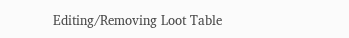Editing/Removing Loot Table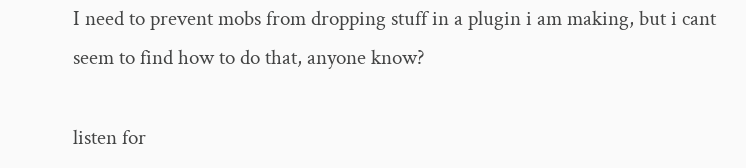I need to prevent mobs from dropping stuff in a plugin i am making, but i cant seem to find how to do that, anyone know?

listen for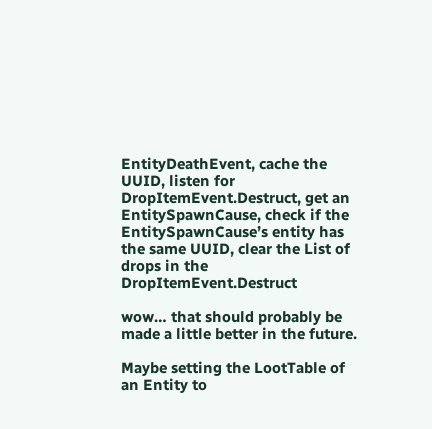EntityDeathEvent, cache the UUID, listen for DropItemEvent.Destruct, get an EntitySpawnCause, check if the EntitySpawnCause’s entity has the same UUID, clear the List of drops in the DropItemEvent.Destruct

wow… that should probably be made a little better in the future.

Maybe setting the LootTable of an Entity to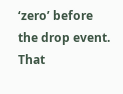‘zero’ before the drop event. That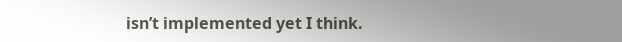isn’t implemented yet I think.